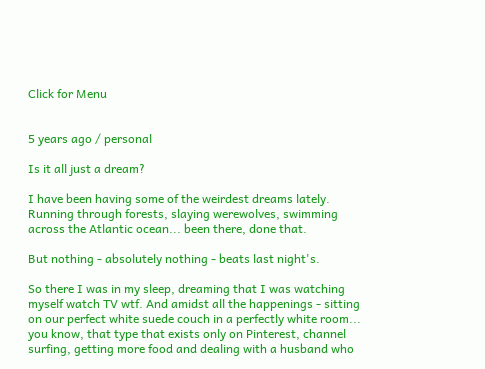Click for Menu


5 years ago / personal

Is it all just a dream?

I have been having some of the weirdest dreams lately. Running through forests, slaying werewolves, swimming across the Atlantic ocean... been there, done that.

But nothing - absolutely nothing - beats last night's.

So there I was in my sleep, dreaming that I was watching myself watch TV wtf. And amidst all the happenings - sitting on our perfect white suede couch in a perfectly white room... you know, that type that exists only on Pinterest, channel surfing, getting more food and dealing with a husband who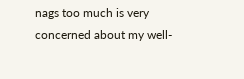nags too much is very concerned about my well-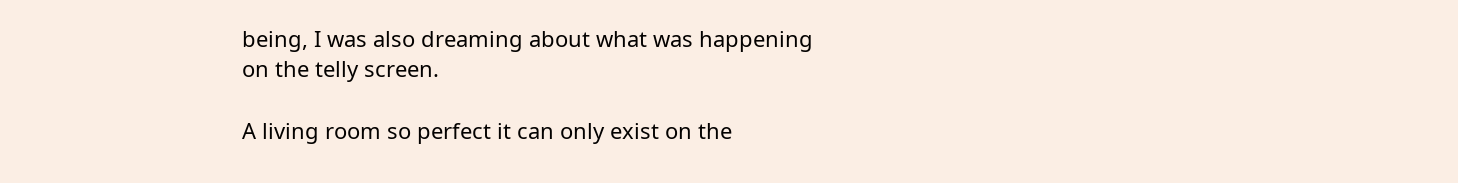being, I was also dreaming about what was happening on the telly screen.

A living room so perfect it can only exist on the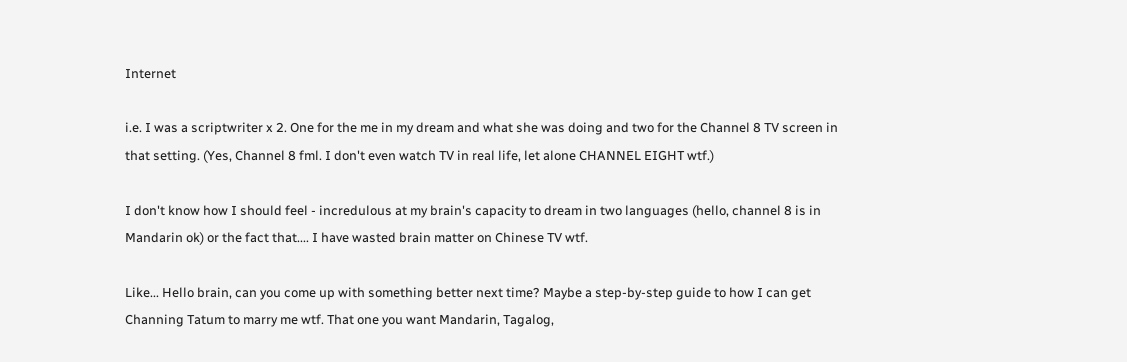Internet

i.e. I was a scriptwriter x 2. One for the me in my dream and what she was doing and two for the Channel 8 TV screen in that setting. (Yes, Channel 8 fml. I don't even watch TV in real life, let alone CHANNEL EIGHT wtf.)

I don't know how I should feel - incredulous at my brain's capacity to dream in two languages (hello, channel 8 is in Mandarin ok) or the fact that.... I have wasted brain matter on Chinese TV wtf.

Like... Hello brain, can you come up with something better next time? Maybe a step-by-step guide to how I can get Channing Tatum to marry me wtf. That one you want Mandarin, Tagalog,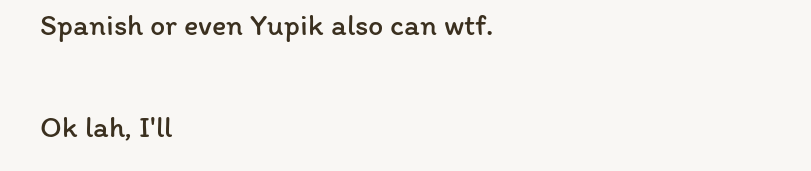Spanish or even Yupik also can wtf.

Ok lah, I'll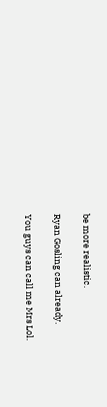be more realistic.

Ryan Gosling can already.

You guys can call me Mrs Lol.